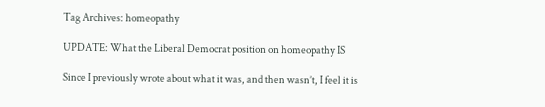Tag Archives: homeopathy

UPDATE: What the Liberal Democrat position on homeopathy IS

Since I previously wrote about what it was, and then wasn’t, I feel it is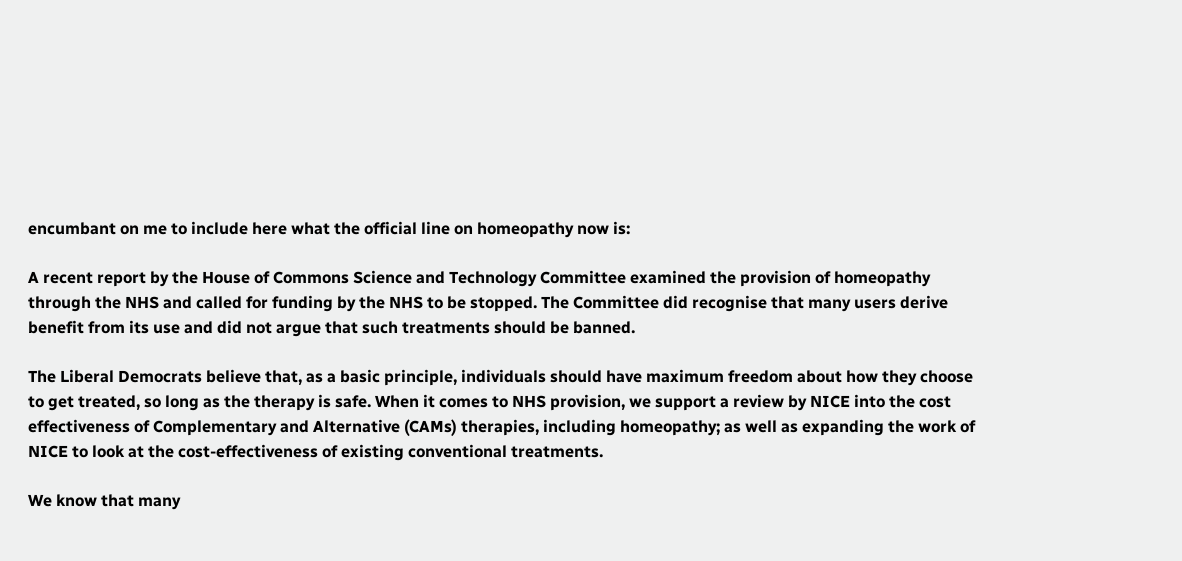encumbant on me to include here what the official line on homeopathy now is:

A recent report by the House of Commons Science and Technology Committee examined the provision of homeopathy through the NHS and called for funding by the NHS to be stopped. The Committee did recognise that many users derive benefit from its use and did not argue that such treatments should be banned.

The Liberal Democrats believe that, as a basic principle, individuals should have maximum freedom about how they choose to get treated, so long as the therapy is safe. When it comes to NHS provision, we support a review by NICE into the cost effectiveness of Complementary and Alternative (CAMs) therapies, including homeopathy; as well as expanding the work of NICE to look at the cost-effectiveness of existing conventional treatments.

We know that many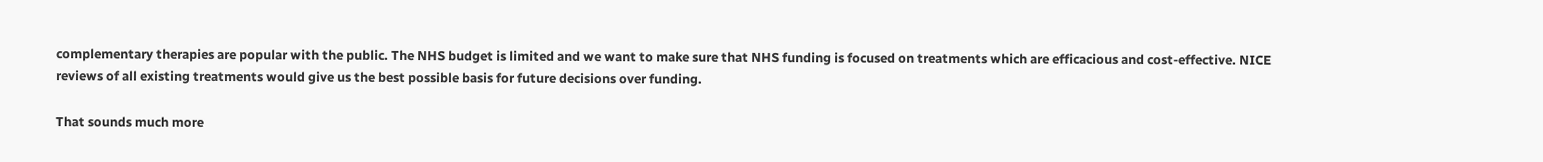complementary therapies are popular with the public. The NHS budget is limited and we want to make sure that NHS funding is focused on treatments which are efficacious and cost-effective. NICE reviews of all existing treatments would give us the best possible basis for future decisions over funding.

That sounds much more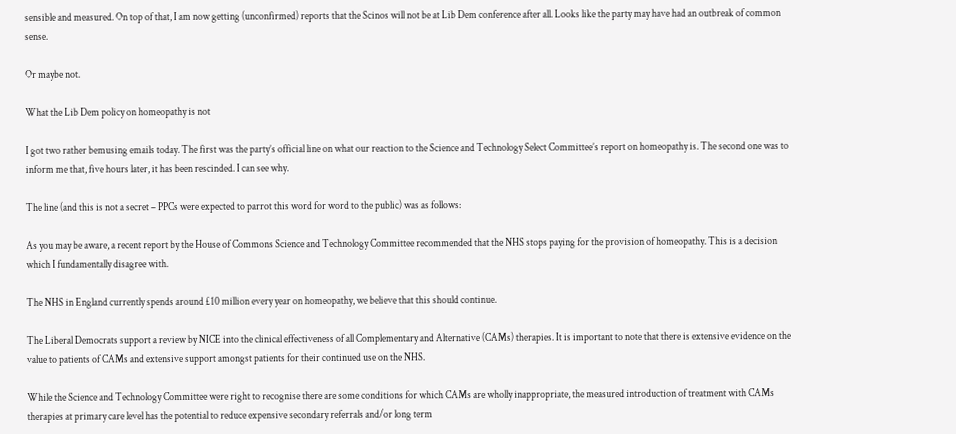sensible and measured. On top of that, I am now getting (unconfirmed) reports that the Scinos will not be at Lib Dem conference after all. Looks like the party may have had an outbreak of common sense.

Or maybe not.

What the Lib Dem policy on homeopathy is not

I got two rather bemusing emails today. The first was the party’s official line on what our reaction to the Science and Technology Select Committee’s report on homeopathy is. The second one was to inform me that, five hours later, it has been rescinded. I can see why.

The line (and this is not a secret – PPCs were expected to parrot this word for word to the public) was as follows:

As you may be aware, a recent report by the House of Commons Science and Technology Committee recommended that the NHS stops paying for the provision of homeopathy. This is a decision which I fundamentally disagree with.

The NHS in England currently spends around £10 million every year on homeopathy, we believe that this should continue.

The Liberal Democrats support a review by NICE into the clinical effectiveness of all Complementary and Alternative (CAMs) therapies. It is important to note that there is extensive evidence on the value to patients of CAMs and extensive support amongst patients for their continued use on the NHS.

While the Science and Technology Committee were right to recognise there are some conditions for which CAMs are wholly inappropriate, the measured introduction of treatment with CAMs therapies at primary care level has the potential to reduce expensive secondary referrals and/or long term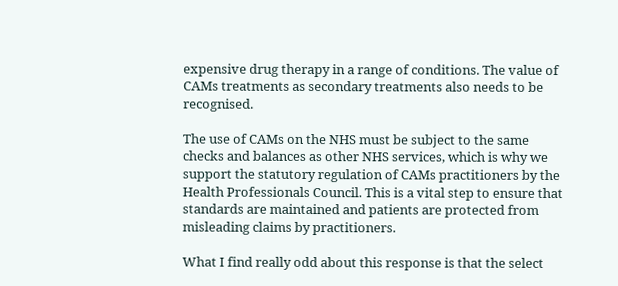expensive drug therapy in a range of conditions. The value of CAMs treatments as secondary treatments also needs to be recognised.

The use of CAMs on the NHS must be subject to the same checks and balances as other NHS services, which is why we support the statutory regulation of CAMs practitioners by the Health Professionals Council. This is a vital step to ensure that standards are maintained and patients are protected from misleading claims by practitioners.

What I find really odd about this response is that the select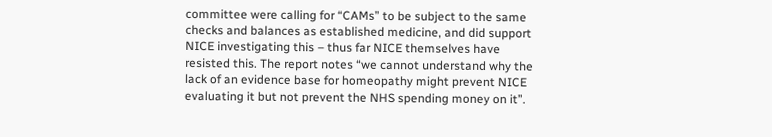committee were calling for “CAMs” to be subject to the same checks and balances as established medicine, and did support NICE investigating this – thus far NICE themselves have resisted this. The report notes “we cannot understand why the lack of an evidence base for homeopathy might prevent NICE evaluating it but not prevent the NHS spending money on it”.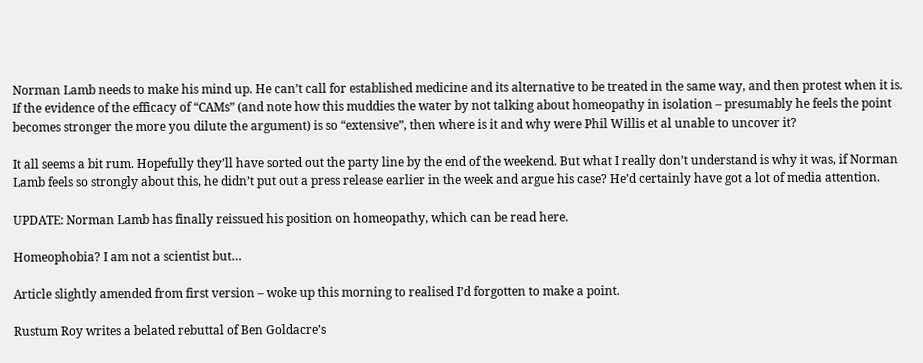Norman Lamb needs to make his mind up. He can’t call for established medicine and its alternative to be treated in the same way, and then protest when it is. If the evidence of the efficacy of “CAMs” (and note how this muddies the water by not talking about homeopathy in isolation – presumably he feels the point becomes stronger the more you dilute the argument) is so “extensive”, then where is it and why were Phil Willis et al unable to uncover it?

It all seems a bit rum. Hopefully they’ll have sorted out the party line by the end of the weekend. But what I really don’t understand is why it was, if Norman Lamb feels so strongly about this, he didn’t put out a press release earlier in the week and argue his case? He’d certainly have got a lot of media attention.

UPDATE: Norman Lamb has finally reissued his position on homeopathy, which can be read here.

Homeophobia? I am not a scientist but…

Article slightly amended from first version – woke up this morning to realised I’d forgotten to make a point.

Rustum Roy writes a belated rebuttal of Ben Goldacre’s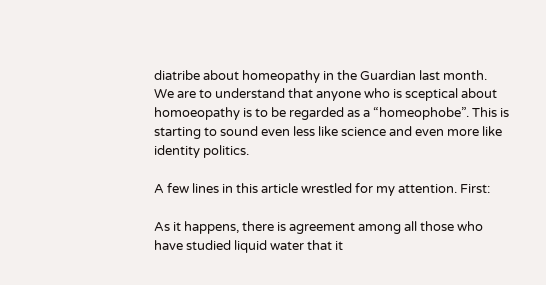diatribe about homeopathy in the Guardian last month. We are to understand that anyone who is sceptical about homoeopathy is to be regarded as a “homeophobe”. This is starting to sound even less like science and even more like identity politics.

A few lines in this article wrestled for my attention. First:

As it happens, there is agreement among all those who have studied liquid water that it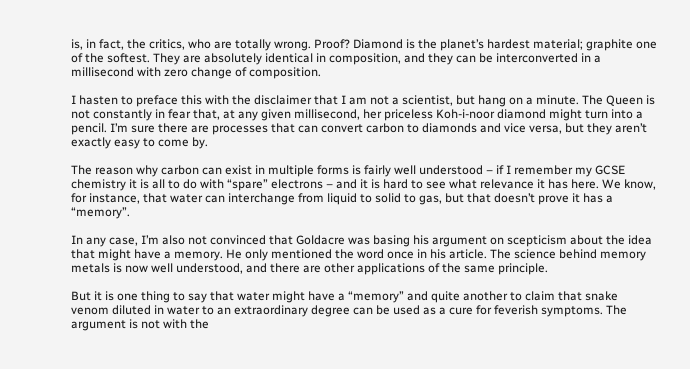is, in fact, the critics, who are totally wrong. Proof? Diamond is the planet’s hardest material; graphite one of the softest. They are absolutely identical in composition, and they can be interconverted in a millisecond with zero change of composition.

I hasten to preface this with the disclaimer that I am not a scientist, but hang on a minute. The Queen is not constantly in fear that, at any given millisecond, her priceless Koh-i-noor diamond might turn into a pencil. I’m sure there are processes that can convert carbon to diamonds and vice versa, but they aren’t exactly easy to come by.

The reason why carbon can exist in multiple forms is fairly well understood – if I remember my GCSE chemistry it is all to do with “spare” electrons – and it is hard to see what relevance it has here. We know, for instance, that water can interchange from liquid to solid to gas, but that doesn’t prove it has a “memory”.

In any case, I’m also not convinced that Goldacre was basing his argument on scepticism about the idea that might have a memory. He only mentioned the word once in his article. The science behind memory metals is now well understood, and there are other applications of the same principle.

But it is one thing to say that water might have a “memory” and quite another to claim that snake venom diluted in water to an extraordinary degree can be used as a cure for feverish symptoms. The argument is not with the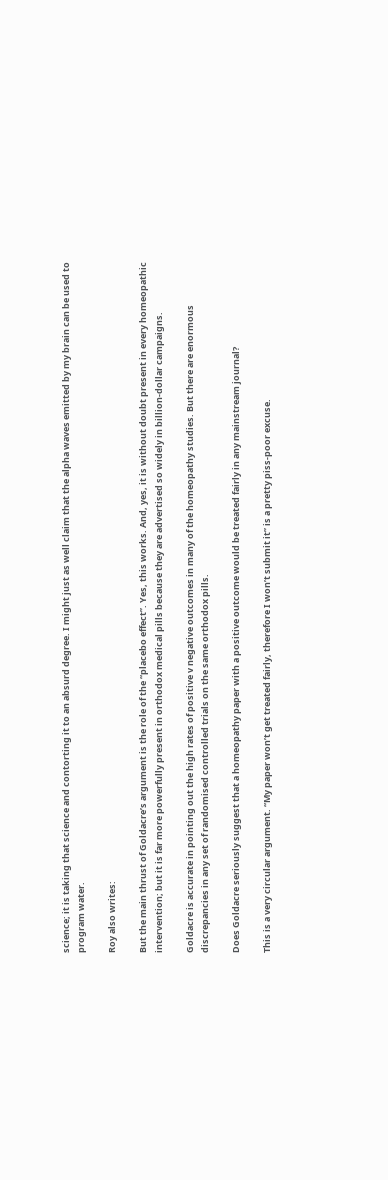science; it is taking that science and contorting it to an absurd degree. I might just as well claim that the alpha waves emitted by my brain can be used to program water.

Roy also writes:

But the main thrust of Goldacre’s argument is the role of the “placebo effect”. Yes, this works. And, yes, it is without doubt present in every homeopathic intervention; but it is far more powerfully present in orthodox medical pills because they are advertised so widely in billion-dollar campaigns.

Goldacre is accurate in pointing out the high rates of positive v negative outcomes in many of the homeopathy studies. But there are enormous discrepancies in any set of randomised controlled trials on the same orthodox pills.

Does Goldacre seriously suggest that a homeopathy paper with a positive outcome would be treated fairly in any mainstream journal?

This is a very circular argument. “My paper won’t get treated fairly, therefore I won’t submit it” is a pretty piss-poor excuse.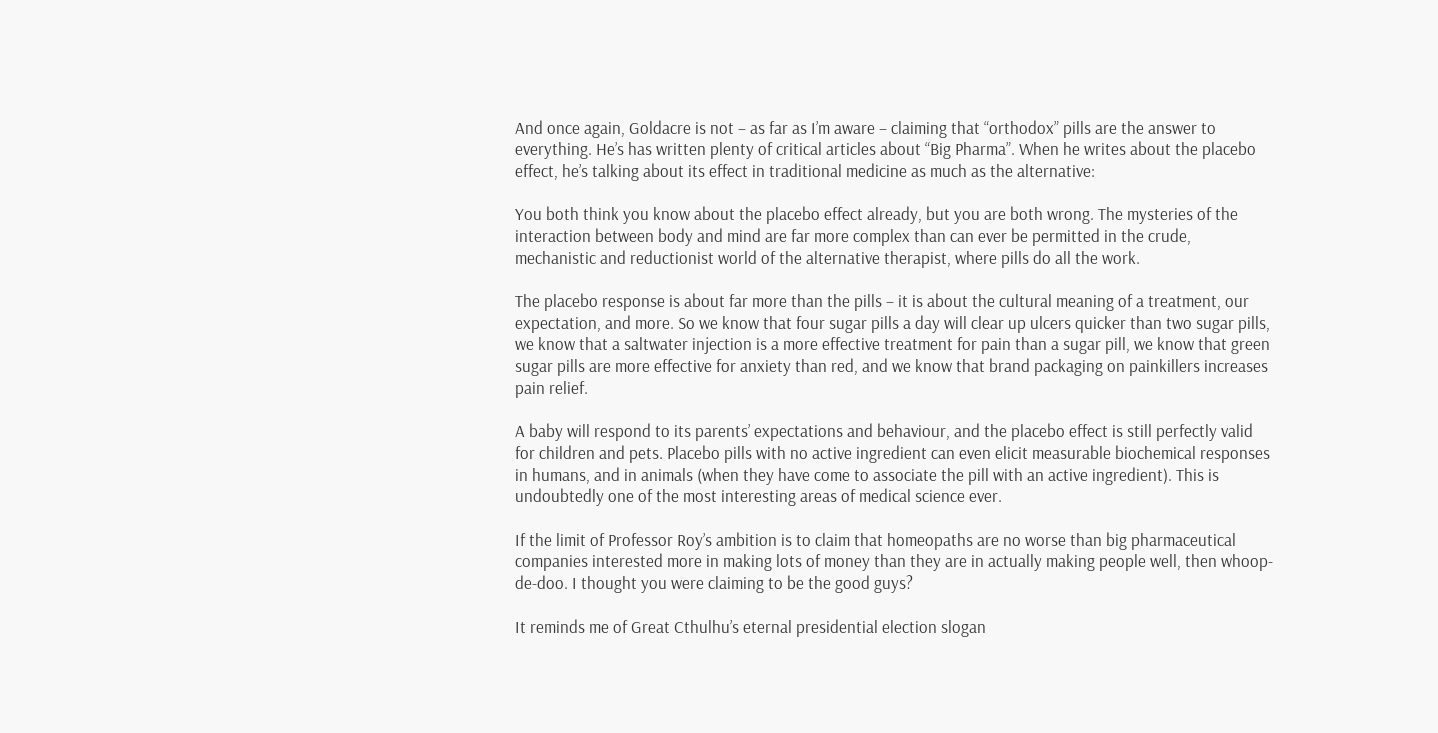And once again, Goldacre is not – as far as I’m aware – claiming that “orthodox” pills are the answer to everything. He’s has written plenty of critical articles about “Big Pharma”. When he writes about the placebo effect, he’s talking about its effect in traditional medicine as much as the alternative:

You both think you know about the placebo effect already, but you are both wrong. The mysteries of the interaction between body and mind are far more complex than can ever be permitted in the crude, mechanistic and reductionist world of the alternative therapist, where pills do all the work.

The placebo response is about far more than the pills – it is about the cultural meaning of a treatment, our expectation, and more. So we know that four sugar pills a day will clear up ulcers quicker than two sugar pills, we know that a saltwater injection is a more effective treatment for pain than a sugar pill, we know that green sugar pills are more effective for anxiety than red, and we know that brand packaging on painkillers increases pain relief.

A baby will respond to its parents’ expectations and behaviour, and the placebo effect is still perfectly valid for children and pets. Placebo pills with no active ingredient can even elicit measurable biochemical responses in humans, and in animals (when they have come to associate the pill with an active ingredient). This is undoubtedly one of the most interesting areas of medical science ever.

If the limit of Professor Roy’s ambition is to claim that homeopaths are no worse than big pharmaceutical companies interested more in making lots of money than they are in actually making people well, then whoop-de-doo. I thought you were claiming to be the good guys?

It reminds me of Great Cthulhu’s eternal presidential election slogan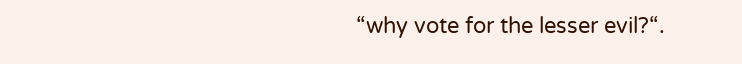“why vote for the lesser evil?“.